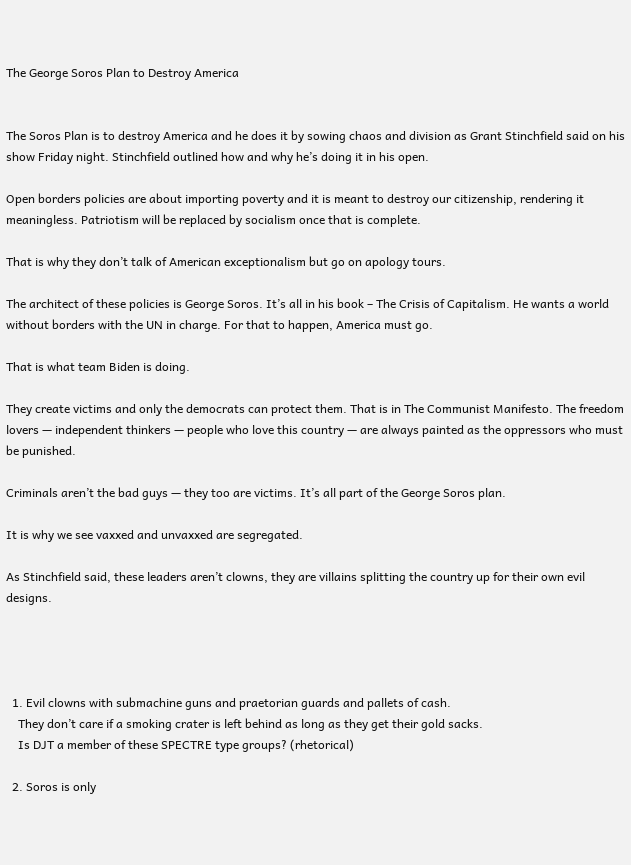The George Soros Plan to Destroy America


The Soros Plan is to destroy America and he does it by sowing chaos and division as Grant Stinchfield said on his show Friday night. Stinchfield outlined how and why he’s doing it in his open.

Open borders policies are about importing poverty and it is meant to destroy our citizenship, rendering it meaningless. Patriotism will be replaced by socialism once that is complete.

That is why they don’t talk of American exceptionalism but go on apology tours.

The architect of these policies is George Soros. It’s all in his book – The Crisis of Capitalism. He wants a world without borders with the UN in charge. For that to happen, America must go.

That is what team Biden is doing.

They create victims and only the democrats can protect them. That is in The Communist Manifesto. The freedom lovers — independent thinkers — people who love this country — are always painted as the oppressors who must be punished.

Criminals aren’t the bad guys — they too are victims. It’s all part of the George Soros plan.

It is why we see vaxxed and unvaxxed are segregated.

As Stinchfield said, these leaders aren’t clowns, they are villains splitting the country up for their own evil designs.




  1. Evil clowns with submachine guns and praetorian guards and pallets of cash.
    They don’t care if a smoking crater is left behind as long as they get their gold sacks.
    Is DJT a member of these SPECTRE type groups? (rhetorical)

  2. Soros is only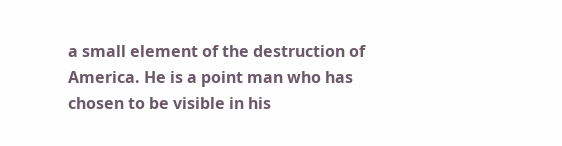a small element of the destruction of America. He is a point man who has chosen to be visible in his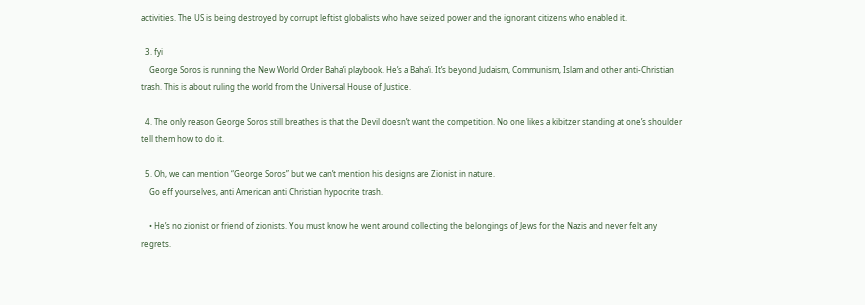activities. The US is being destroyed by corrupt leftist globalists who have seized power and the ignorant citizens who enabled it.

  3. fyi
    George Soros is running the New World Order Baha’i playbook. He’s a Baha’i. It’s beyond Judaism, Communism, Islam and other anti-Christian trash. This is about ruling the world from the Universal House of Justice.

  4. The only reason George Soros still breathes is that the Devil doesn’t want the competition. No one likes a kibitzer standing at one’s shoulder tell them how to do it.

  5. Oh, we can mention “George Soros” but we can’t mention his designs are Zionist in nature.
    Go eff yourselves, anti American anti Christian hypocrite trash.

    • He’s no zionist or friend of zionists. You must know he went around collecting the belongings of Jews for the Nazis and never felt any regrets.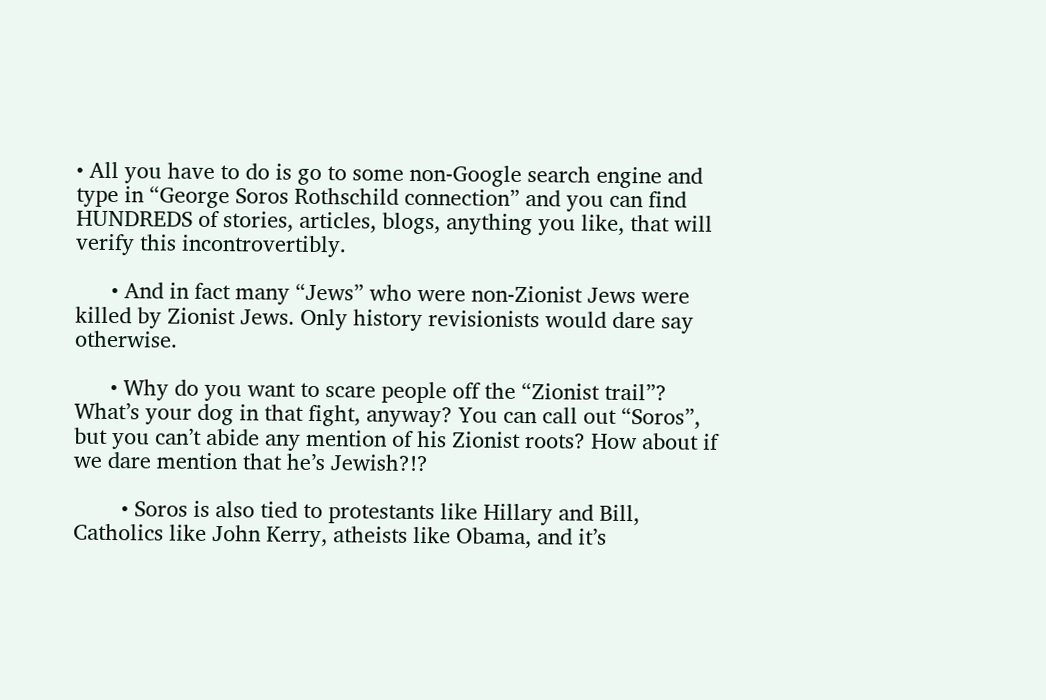• All you have to do is go to some non-Google search engine and type in “George Soros Rothschild connection” and you can find HUNDREDS of stories, articles, blogs, anything you like, that will verify this incontrovertibly.

      • And in fact many “Jews” who were non-Zionist Jews were killed by Zionist Jews. Only history revisionists would dare say otherwise.

      • Why do you want to scare people off the “Zionist trail”? What’s your dog in that fight, anyway? You can call out “Soros”, but you can’t abide any mention of his Zionist roots? How about if we dare mention that he’s Jewish?!?

        • Soros is also tied to protestants like Hillary and Bill, Catholics like John Kerry, atheists like Obama, and it’s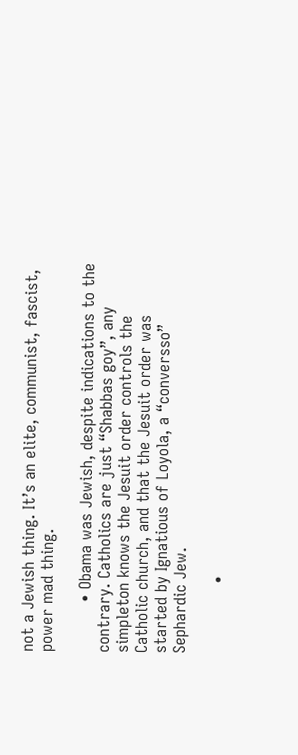not a Jewish thing. It’s an elite, communist, fascist, power mad thing.

          • Obama was Jewish, despite indications to the contrary. Catholics are just “Shabbas goy”, any simpleton knows the Jesuit order controls the Catholic church, and that the Jesuit order was started by Ignatious of Loyola, a “conversso” Sephardic Jew.

              •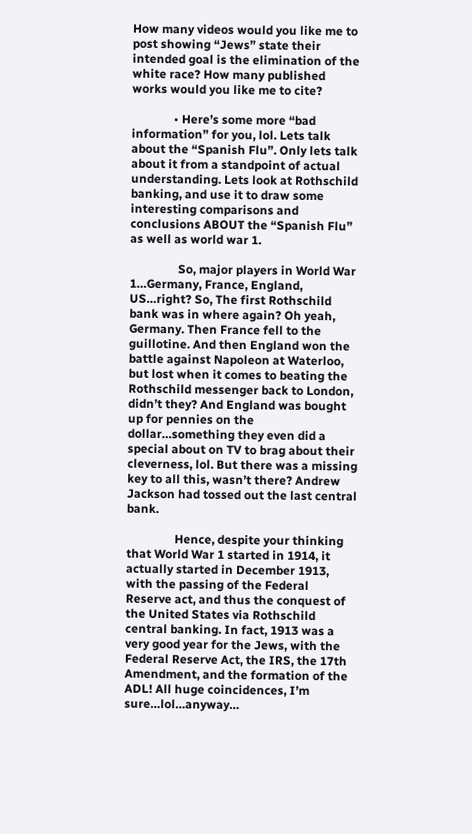How many videos would you like me to post showing “Jews” state their intended goal is the elimination of the white race? How many published works would you like me to cite?

              • Here’s some more “bad information” for you, lol. Lets talk about the “Spanish Flu”. Only lets talk about it from a standpoint of actual understanding. Lets look at Rothschild banking, and use it to draw some interesting comparisons and conclusions ABOUT the “Spanish Flu” as well as world war 1.

                So, major players in World War 1…Germany, France, England, US…right? So, The first Rothschild bank was in where again? Oh yeah, Germany. Then France fell to the guillotine. And then England won the battle against Napoleon at Waterloo, but lost when it comes to beating the Rothschild messenger back to London, didn’t they? And England was bought up for pennies on the dollar…something they even did a special about on TV to brag about their cleverness, lol. But there was a missing key to all this, wasn’t there? Andrew Jackson had tossed out the last central bank.

                Hence, despite your thinking that World War 1 started in 1914, it actually started in December 1913, with the passing of the Federal Reserve act, and thus the conquest of the United States via Rothschild central banking. In fact, 1913 was a very good year for the Jews, with the Federal Reserve Act, the IRS, the 17th Amendment, and the formation of the ADL! All huge coincidences, I’m sure…lol…anyway…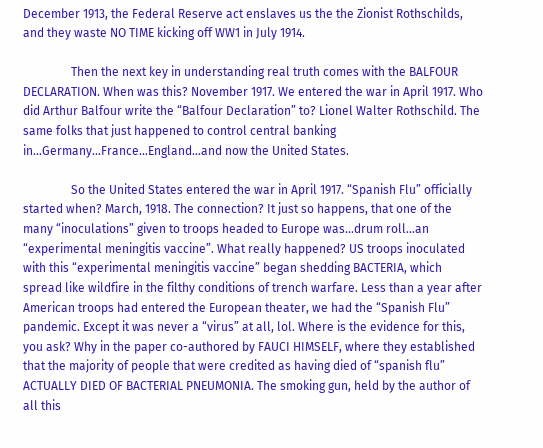December 1913, the Federal Reserve act enslaves us the the Zionist Rothschilds, and they waste NO TIME kicking off WW1 in July 1914.

                Then the next key in understanding real truth comes with the BALFOUR DECLARATION. When was this? November 1917. We entered the war in April 1917. Who did Arthur Balfour write the “Balfour Declaration” to? Lionel Walter Rothschild. The same folks that just happened to control central banking in…Germany…France…England…and now the United States.

                So the United States entered the war in April 1917. “Spanish Flu” officially started when? March, 1918. The connection? It just so happens, that one of the many “inoculations” given to troops headed to Europe was…drum roll…an “experimental meningitis vaccine”. What really happened? US troops inoculated with this “experimental meningitis vaccine” began shedding BACTERIA, which spread like wildfire in the filthy conditions of trench warfare. Less than a year after American troops had entered the European theater, we had the “Spanish Flu” pandemic. Except it was never a “virus” at all, lol. Where is the evidence for this, you ask? Why in the paper co-authored by FAUCI HIMSELF, where they established that the majority of people that were credited as having died of “spanish flu” ACTUALLY DIED OF BACTERIAL PNEUMONIA. The smoking gun, held by the author of all this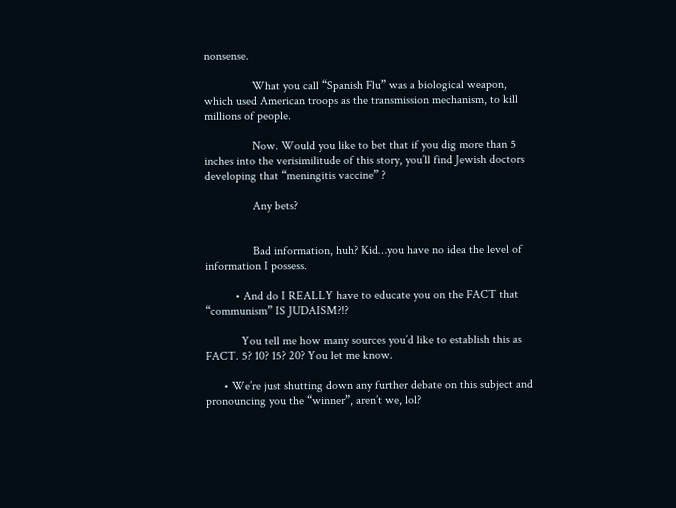nonsense.

                What you call “Spanish Flu” was a biological weapon, which used American troops as the transmission mechanism, to kill millions of people.

                Now. Would you like to bet that if you dig more than 5 inches into the verisimilitude of this story, you’ll find Jewish doctors developing that “meningitis vaccine” ?

                Any bets?


                Bad information, huh? Kid…you have no idea the level of information I possess.

          • And do I REALLY have to educate you on the FACT that “communism” IS JUDAISM?!?

            You tell me how many sources you’d like to establish this as FACT. 5? 10? 15? 20? You let me know.

      • We’re just shutting down any further debate on this subject and pronouncing you the “winner”, aren’t we, lol?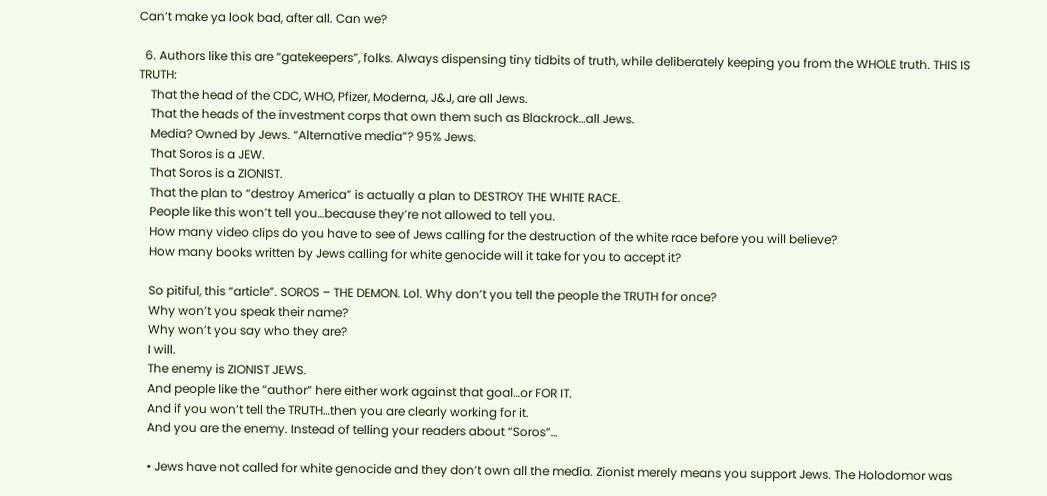Can’t make ya look bad, after all. Can we?

  6. Authors like this are “gatekeepers”, folks. Always dispensing tiny tidbits of truth, while deliberately keeping you from the WHOLE truth. THIS IS TRUTH:
    That the head of the CDC, WHO, Pfizer, Moderna, J&J, are all Jews.
    That the heads of the investment corps that own them such as Blackrock…all Jews.
    Media? Owned by Jews. “Alternative media”? 95% Jews.
    That Soros is a JEW.
    That Soros is a ZIONIST.
    That the plan to “destroy America” is actually a plan to DESTROY THE WHITE RACE.
    People like this won’t tell you…because they’re not allowed to tell you.
    How many video clips do you have to see of Jews calling for the destruction of the white race before you will believe?
    How many books written by Jews calling for white genocide will it take for you to accept it?

    So pitiful, this “article”. SOROS – THE DEMON. Lol. Why don’t you tell the people the TRUTH for once?
    Why won’t you speak their name?
    Why won’t you say who they are?
    I will.
    The enemy is ZIONIST JEWS.
    And people like the “author” here either work against that goal…or FOR IT.
    And if you won’t tell the TRUTH…then you are clearly working for it.
    And you are the enemy. Instead of telling your readers about “Soros”…

    • Jews have not called for white genocide and they don’t own all the media. Zionist merely means you support Jews. The Holodomor was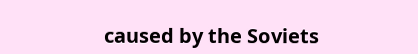caused by the Soviets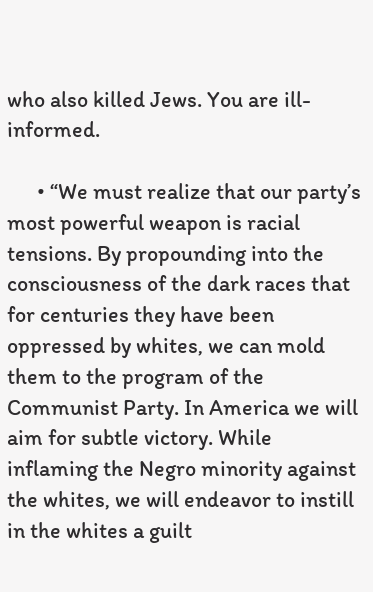who also killed Jews. You are ill-informed.

      • “We must realize that our party’s most powerful weapon is racial tensions. By propounding into the consciousness of the dark races that for centuries they have been oppressed by whites, we can mold them to the program of the Communist Party. In America we will aim for subtle victory. While inflaming the Negro minority against the whites, we will endeavor to instill in the whites a guilt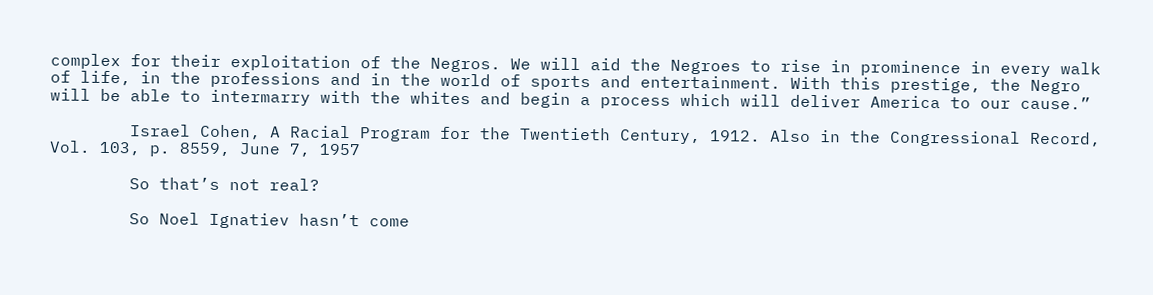complex for their exploitation of the Negros. We will aid the Negroes to rise in prominence in every walk of life, in the professions and in the world of sports and entertainment. With this prestige, the Negro will be able to intermarry with the whites and begin a process which will deliver America to our cause.”

        Israel Cohen, A Racial Program for the Twentieth Century, 1912. Also in the Congressional Record, Vol. 103, p. 8559, June 7, 1957

        So that’s not real?

        So Noel Ignatiev hasn’t come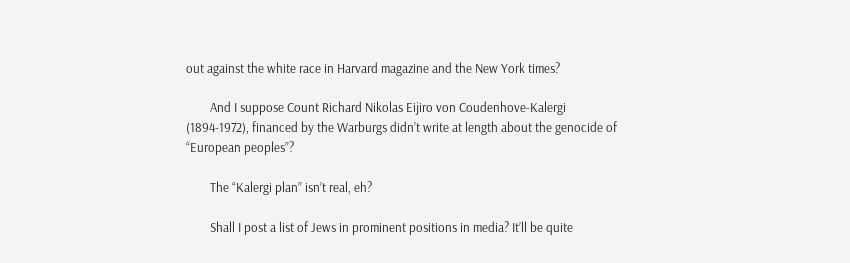out against the white race in Harvard magazine and the New York times?

        And I suppose Count Richard Nikolas Eijiro von Coudenhove-Kalergi (1894-1972), financed by the Warburgs didn’t write at length about the genocide of “European peoples”?

        The “Kalergi plan” isn’t real, eh?

        Shall I post a list of Jews in prominent positions in media? It’ll be quite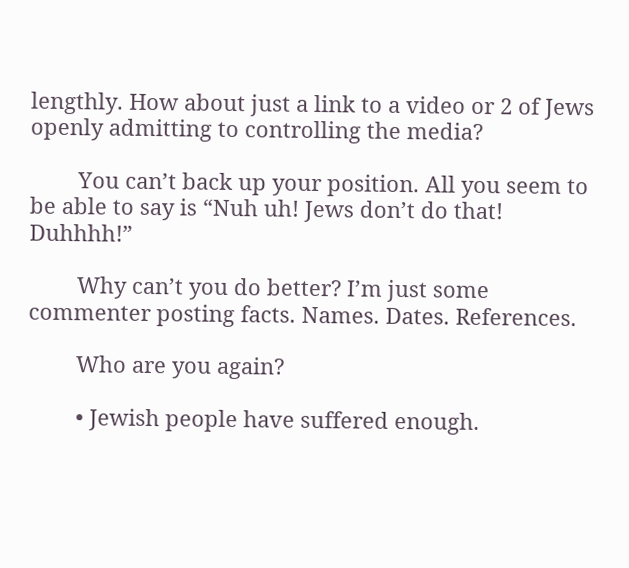lengthly. How about just a link to a video or 2 of Jews openly admitting to controlling the media?

        You can’t back up your position. All you seem to be able to say is “Nuh uh! Jews don’t do that! Duhhhh!”

        Why can’t you do better? I’m just some commenter posting facts. Names. Dates. References.

        Who are you again?

        • Jewish people have suffered enough.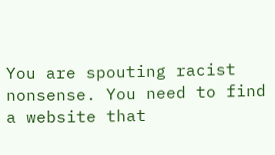You are spouting racist nonsense. You need to find a website that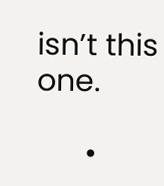isn’t this one.

      •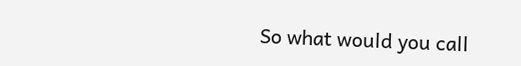So what would you call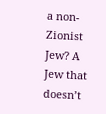a non-Zionist Jew? A Jew that doesn’t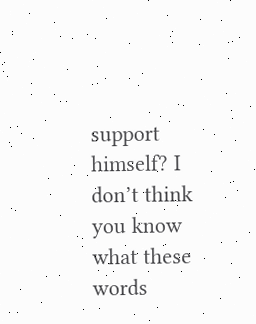support himself? I don’t think you know what these words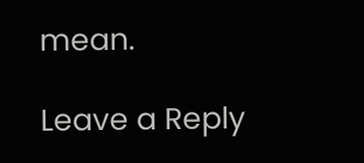mean.

Leave a Reply